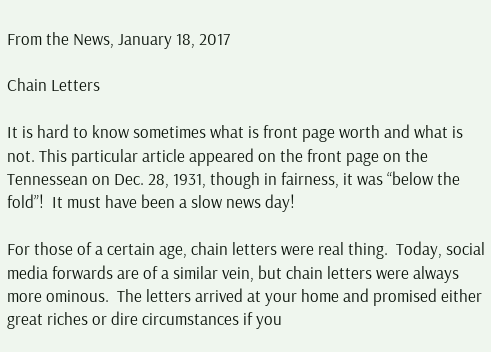From the News, January 18, 2017

Chain Letters

It is hard to know sometimes what is front page worth and what is not. This particular article appeared on the front page on the Tennessean on Dec. 28, 1931, though in fairness, it was “below the fold”!  It must have been a slow news day!

For those of a certain age, chain letters were real thing.  Today, social media forwards are of a similar vein, but chain letters were always more ominous.  The letters arrived at your home and promised either great riches or dire circumstances if you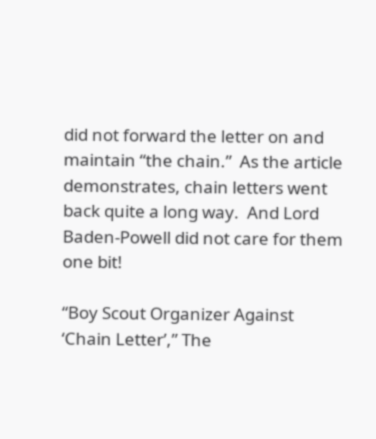did not forward the letter on and maintain “the chain.”  As the article demonstrates, chain letters went back quite a long way.  And Lord Baden-Powell did not care for them one bit!

“Boy Scout Organizer Against ‘Chain Letter’,” The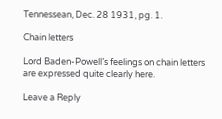Tennessean, Dec. 28 1931, pg. 1.

Chain letters

Lord Baden-Powell’s feelings on chain letters are expressed quite clearly here.

Leave a Reply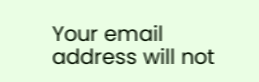Your email address will not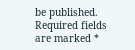be published. Required fields are marked *